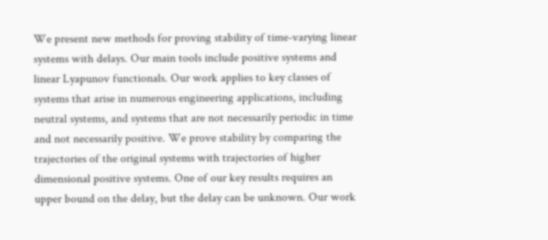We present new methods for proving stability of time-varying linear systems with delays. Our main tools include positive systems and linear Lyapunov functionals. Our work applies to key classes of systems that arise in numerous engineering applications, including neutral systems, and systems that are not necessarily periodic in time and not necessarily positive. We prove stability by comparing the trajectories of the original systems with trajectories of higher dimensional positive systems. One of our key results requires an upper bound on the delay, but the delay can be unknown. Our work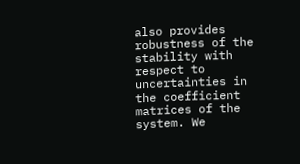also provides robustness of the stability with respect to uncertainties in the coefficient matrices of the system. We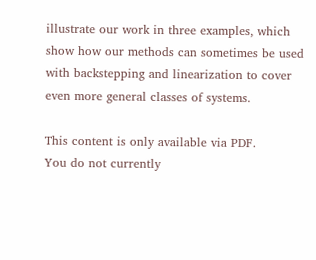illustrate our work in three examples, which show how our methods can sometimes be used with backstepping and linearization to cover even more general classes of systems.

This content is only available via PDF.
You do not currently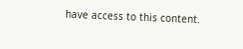have access to this content.